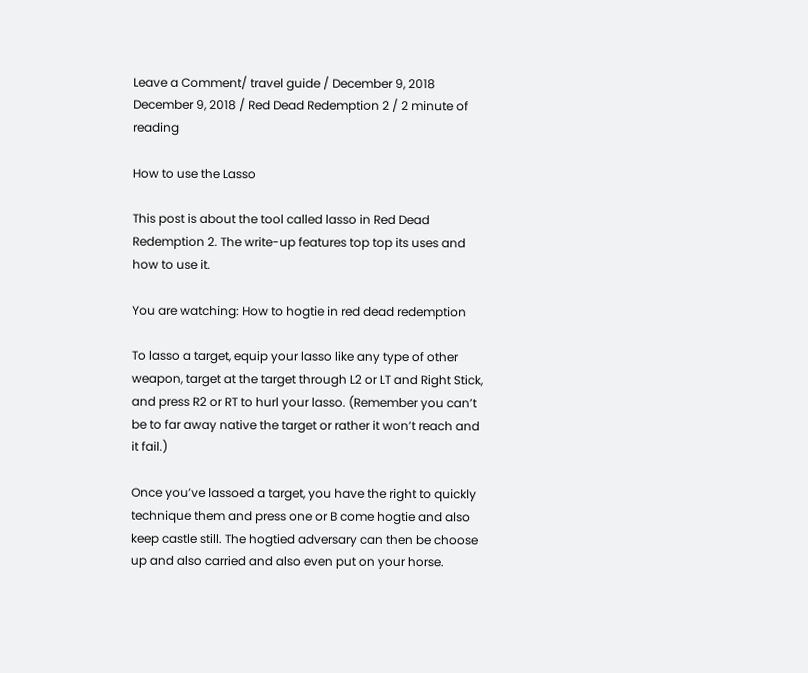Leave a Comment/ travel guide / December 9, 2018 December 9, 2018 / Red Dead Redemption 2 / 2 minute of reading

How to use the Lasso

This post is about the tool called lasso in Red Dead Redemption 2. The write-up features top top its uses and how to use it.

You are watching: How to hogtie in red dead redemption

To lasso a target, equip your lasso like any type of other weapon, target at the target through L2 or LT and Right Stick, and press R2 or RT to hurl your lasso. (Remember you can’t be to far away native the target or rather it won’t reach and it fail.)

Once you’ve lassoed a target, you have the right to quickly technique them and press one or B come hogtie and also keep castle still. The hogtied adversary can then be choose up and also carried and also even put on your horse.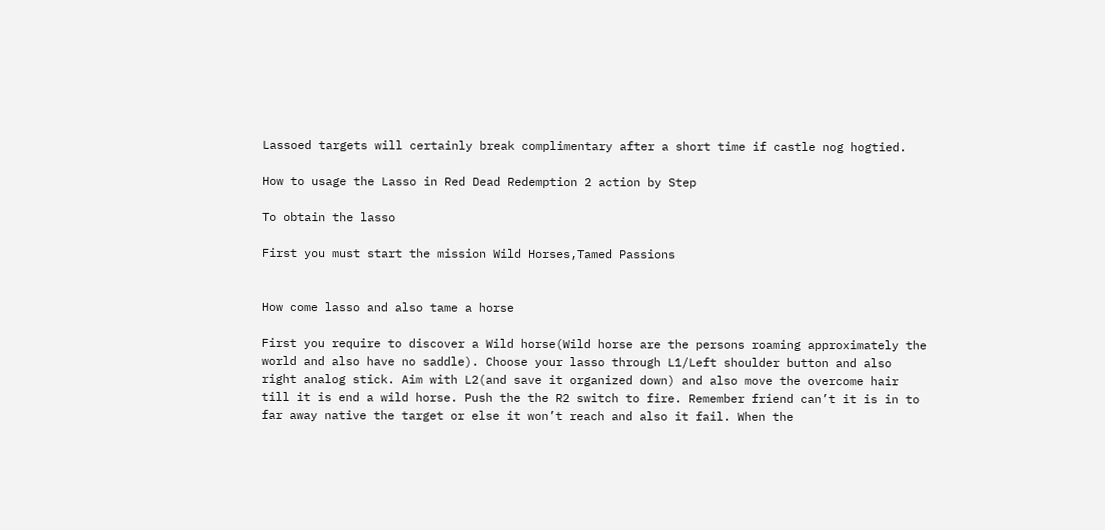Lassoed targets will certainly break complimentary after a short time if castle nog hogtied.

How to usage the Lasso in Red Dead Redemption 2 action by Step

To obtain the lasso

First you must start the mission Wild Horses,Tamed Passions


How come lasso and also tame a horse

First you require to discover a Wild horse(Wild horse are the persons roaming approximately the world and also have no saddle). Choose your lasso through L1/Left shoulder button and also right analog stick. Aim with L2(and save it organized down) and also move the overcome hair till it is end a wild horse. Push the the R2 switch to fire. Remember friend can’t it is in to far away native the target or else it won’t reach and also it fail. When the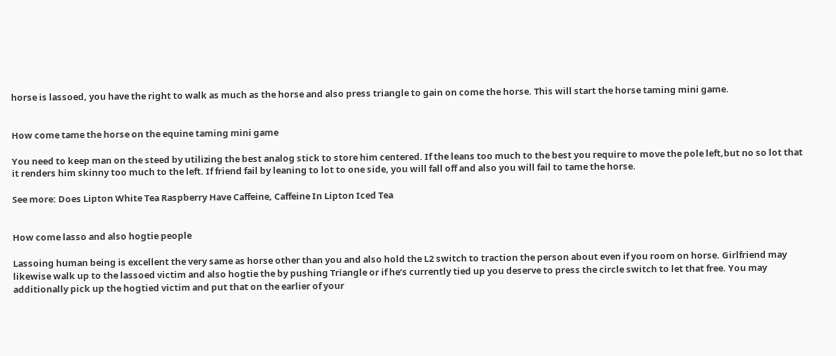horse is lassoed, you have the right to walk as much as the horse and also press triangle to gain on come the horse. This will start the horse taming mini game.


How come tame the horse on the equine taming mini game

You need to keep man on the steed by utilizing the best analog stick to store him centered. If the leans too much to the best you require to move the pole left,but no so lot that it renders him skinny too much to the left. If friend fail by leaning to lot to one side, you will fall off and also you will fail to tame the horse.

See more: Does Lipton White Tea Raspberry Have Caffeine, Caffeine In Lipton Iced Tea


How come lasso and also hogtie people

Lassoing human being is excellent the very same as horse other than you and also hold the L2 switch to traction the person about even if you room on horse. Girlfriend may likewise walk up to the lassoed victim and also hogtie the by pushing Triangle or if he’s currently tied up you deserve to press the circle switch to let that free. You may additionally pick up the hogtied victim and put that on the earlier of your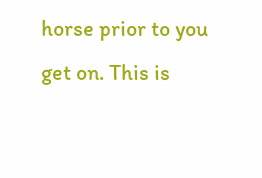horse prior to you get on. This is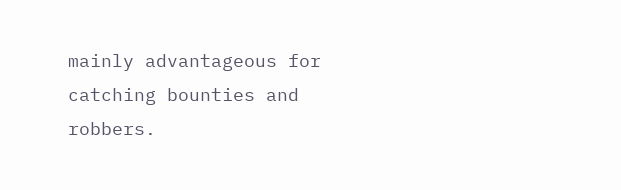mainly advantageous for catching bounties and robbers.